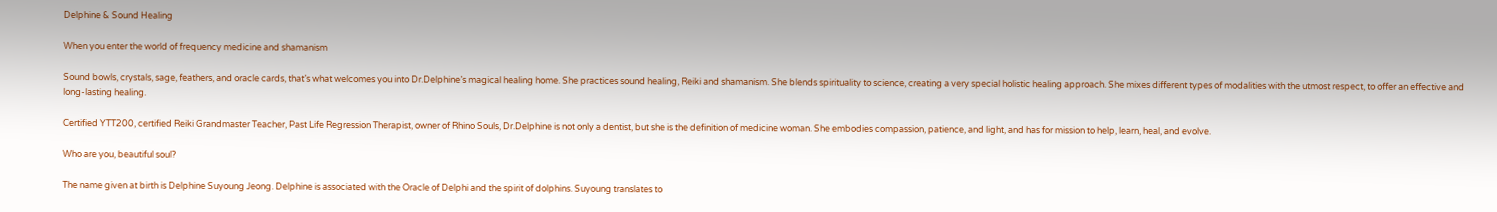Delphine & Sound Healing

When you enter the world of frequency medicine and shamanism

Sound bowls, crystals, sage, feathers, and oracle cards, that’s what welcomes you into Dr.Delphine’s magical healing home. She practices sound healing, Reiki and shamanism. She blends spirituality to science, creating a very special holistic healing approach. She mixes different types of modalities with the utmost respect, to offer an effective and long-lasting healing.

Certified YTT200, certified Reiki Grandmaster Teacher, Past Life Regression Therapist, owner of Rhino Souls, Dr.Delphine is not only a dentist, but she is the definition of medicine woman. She embodies compassion, patience, and light, and has for mission to help, learn, heal, and evolve.

Who are you, beautiful soul?

The name given at birth is Delphine Suyoung Jeong. Delphine is associated with the Oracle of Delphi and the spirit of dolphins. Suyoung translates to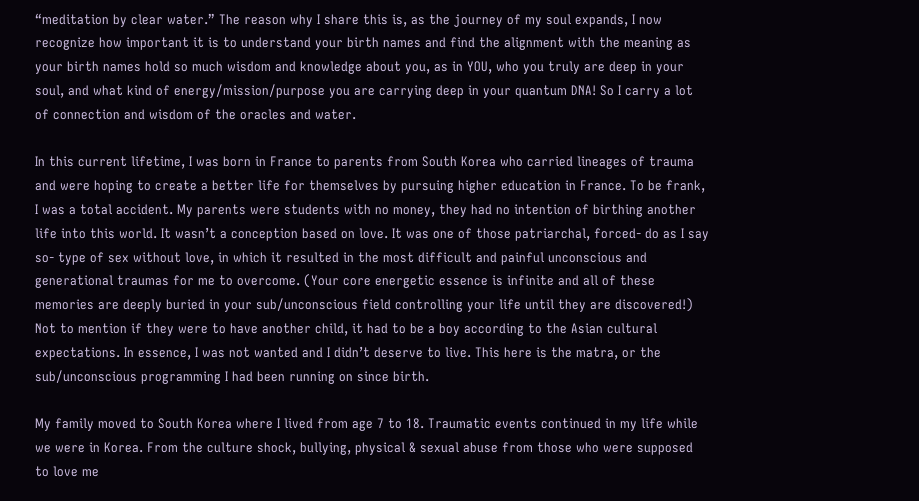“meditation by clear water.” The reason why I share this is, as the journey of my soul expands, I now recognize how important it is to understand your birth names and find the alignment with the meaning as your birth names hold so much wisdom and knowledge about you, as in YOU, who you truly are deep in your soul, and what kind of energy/mission/purpose you are carrying deep in your quantum DNA! So I carry a lot of connection and wisdom of the oracles and water.

In this current lifetime, I was born in France to parents from South Korea who carried lineages of trauma and were hoping to create a better life for themselves by pursuing higher education in France. To be frank, I was a total accident. My parents were students with no money, they had no intention of birthing another life into this world. It wasn’t a conception based on love. It was one of those patriarchal, forced- do as I say so- type of sex without love, in which it resulted in the most difficult and painful unconscious and generational traumas for me to overcome. (Your core energetic essence is infinite and all of these memories are deeply buried in your sub/unconscious field controlling your life until they are discovered!) Not to mention if they were to have another child, it had to be a boy according to the Asian cultural expectations. In essence, I was not wanted and I didn’t deserve to live. This here is the matra, or the sub/unconscious programming I had been running on since birth.

My family moved to South Korea where I lived from age 7 to 18. Traumatic events continued in my life while we were in Korea. From the culture shock, bullying, physical & sexual abuse from those who were supposed to love me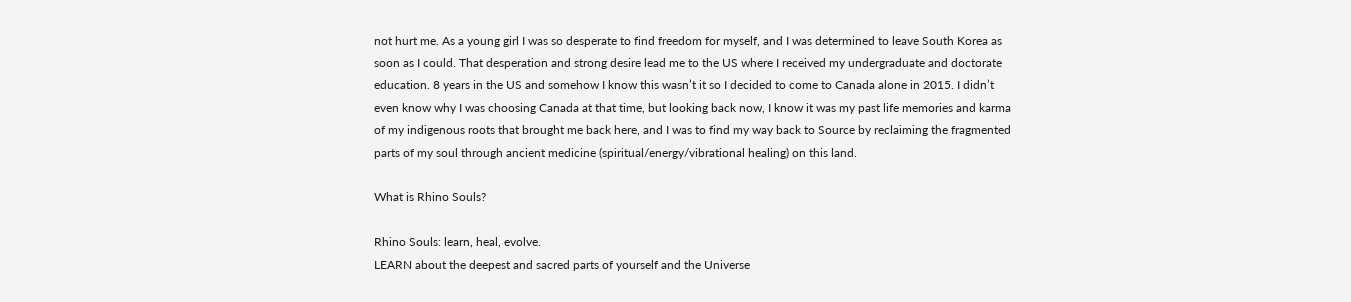not hurt me. As a young girl I was so desperate to find freedom for myself, and I was determined to leave South Korea as soon as I could. That desperation and strong desire lead me to the US where I received my undergraduate and doctorate education. 8 years in the US and somehow I know this wasn’t it so I decided to come to Canada alone in 2015. I didn’t even know why I was choosing Canada at that time, but looking back now, I know it was my past life memories and karma of my indigenous roots that brought me back here, and I was to find my way back to Source by reclaiming the fragmented parts of my soul through ancient medicine (spiritual/energy/vibrational healing) on this land.

What is Rhino Souls?

Rhino Souls: learn, heal, evolve.
LEARN about the deepest and sacred parts of yourself and the Universe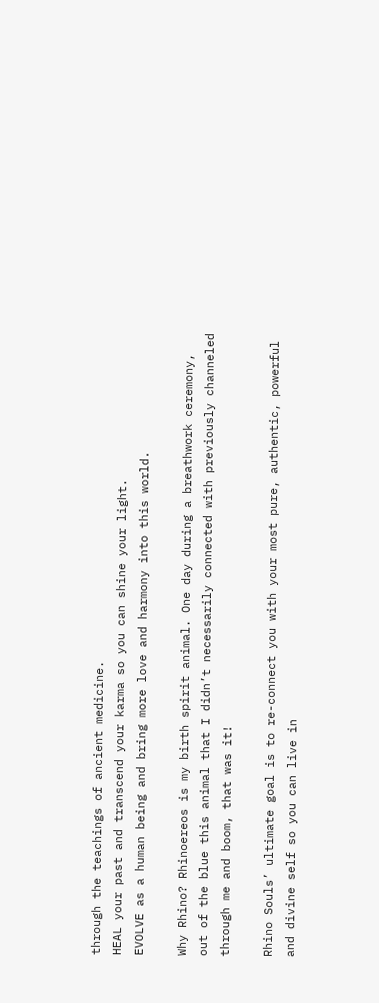through the teachings of ancient medicine.
HEAL your past and transcend your karma so you can shine your light.
EVOLVE as a human being and bring more love and harmony into this world.

Why Rhino? Rhinoereos is my birth spirit animal. One day during a breathwork ceremony, out of the blue this animal that I didn’t necessarily connected with previously channeled through me and boom, that was it!

Rhino Souls’ ultimate goal is to re-connect you with your most pure, authentic, powerful and divine self so you can live in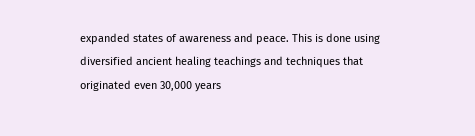expanded states of awareness and peace. This is done using diversified ancient healing teachings and techniques that originated even 30,000 years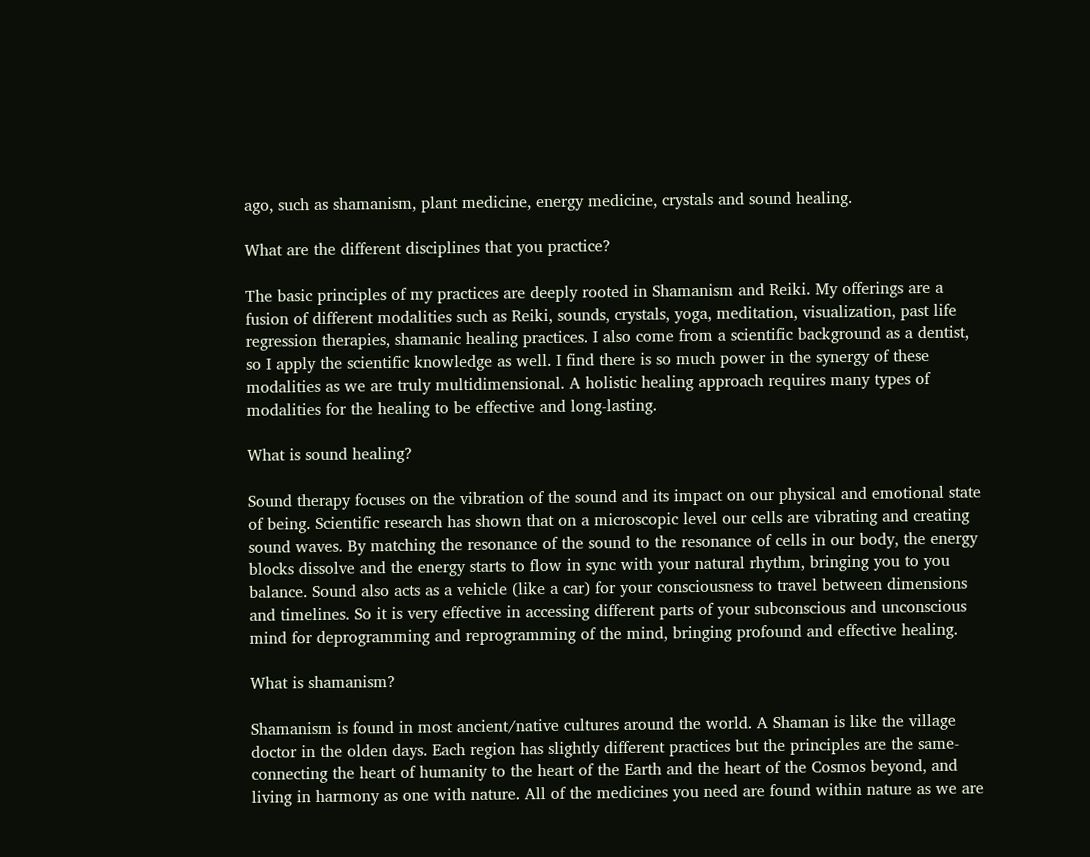ago, such as shamanism, plant medicine, energy medicine, crystals and sound healing.

What are the different disciplines that you practice?

The basic principles of my practices are deeply rooted in Shamanism and Reiki. My offerings are a fusion of different modalities such as Reiki, sounds, crystals, yoga, meditation, visualization, past life regression therapies, shamanic healing practices. I also come from a scientific background as a dentist, so I apply the scientific knowledge as well. I find there is so much power in the synergy of these modalities as we are truly multidimensional. A holistic healing approach requires many types of modalities for the healing to be effective and long-lasting.

What is sound healing?

Sound therapy focuses on the vibration of the sound and its impact on our physical and emotional state of being. Scientific research has shown that on a microscopic level our cells are vibrating and creating sound waves. By matching the resonance of the sound to the resonance of cells in our body, the energy blocks dissolve and the energy starts to flow in sync with your natural rhythm, bringing you to you balance. Sound also acts as a vehicle (like a car) for your consciousness to travel between dimensions and timelines. So it is very effective in accessing different parts of your subconscious and unconscious mind for deprogramming and reprogramming of the mind, bringing profound and effective healing.

What is shamanism?

Shamanism is found in most ancient/native cultures around the world. A Shaman is like the village doctor in the olden days. Each region has slightly different practices but the principles are the same- connecting the heart of humanity to the heart of the Earth and the heart of the Cosmos beyond, and living in harmony as one with nature. All of the medicines you need are found within nature as we are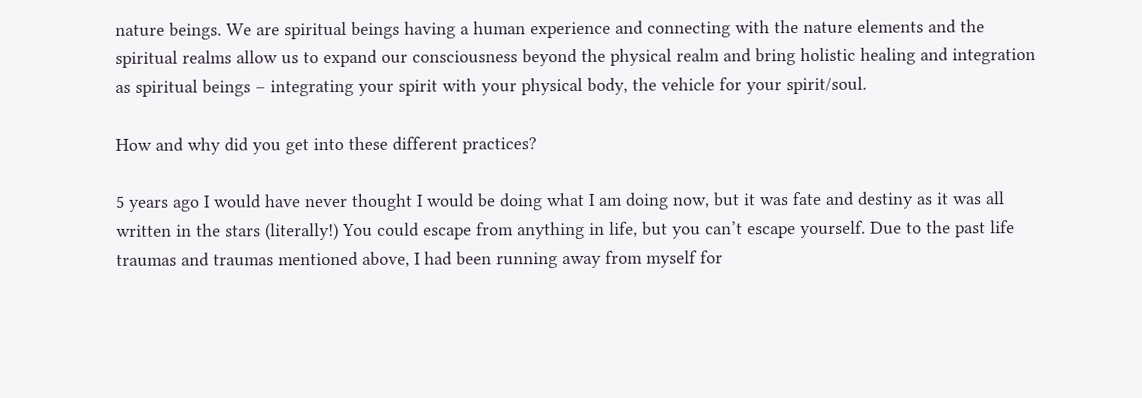nature beings. We are spiritual beings having a human experience and connecting with the nature elements and the spiritual realms allow us to expand our consciousness beyond the physical realm and bring holistic healing and integration as spiritual beings – integrating your spirit with your physical body, the vehicle for your spirit/soul.

How and why did you get into these different practices?

5 years ago I would have never thought I would be doing what I am doing now, but it was fate and destiny as it was all written in the stars (literally!) You could escape from anything in life, but you can’t escape yourself. Due to the past life traumas and traumas mentioned above, I had been running away from myself for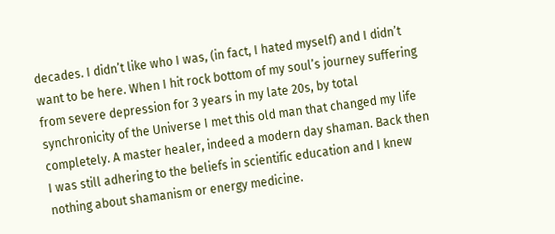decades. I didn’t like who I was, (in fact, I hated myself) and I didn’t want to be here. When I hit rock bottom of my soul’s journey suffering from severe depression for 3 years in my late 20s, by total synchronicity of the Universe I met this old man that changed my life completely. A master healer, indeed a modern day shaman. Back then I was still adhering to the beliefs in scientific education and I knew nothing about shamanism or energy medicine.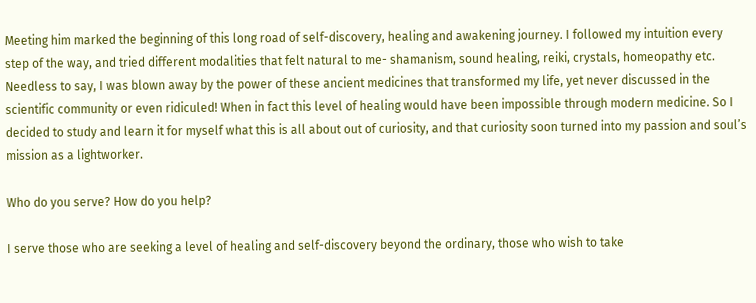Meeting him marked the beginning of this long road of self-discovery, healing and awakening journey. I followed my intuition every step of the way, and tried different modalities that felt natural to me- shamanism, sound healing, reiki, crystals, homeopathy etc. Needless to say, I was blown away by the power of these ancient medicines that transformed my life, yet never discussed in the scientific community or even ridiculed! When in fact this level of healing would have been impossible through modern medicine. So I decided to study and learn it for myself what this is all about out of curiosity, and that curiosity soon turned into my passion and soul’s mission as a lightworker.

Who do you serve? How do you help?

I serve those who are seeking a level of healing and self-discovery beyond the ordinary, those who wish to take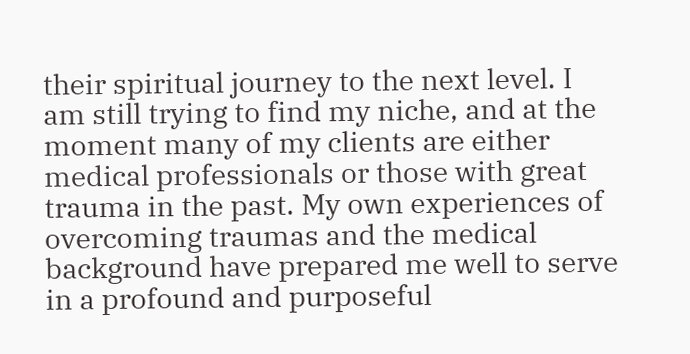their spiritual journey to the next level. I am still trying to find my niche, and at the moment many of my clients are either medical professionals or those with great trauma in the past. My own experiences of overcoming traumas and the medical background have prepared me well to serve in a profound and purposeful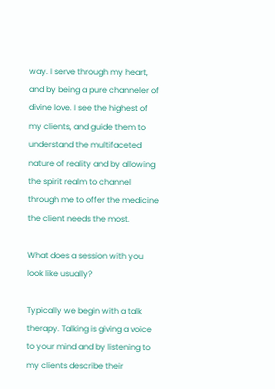way. I serve through my heart, and by being a pure channeler of divine love. I see the highest of my clients, and guide them to understand the multifaceted nature of reality and by allowing the spirit realm to channel through me to offer the medicine the client needs the most.

What does a session with you look like usually?

Typically we begin with a talk therapy. Talking is giving a voice to your mind and by listening to my clients describe their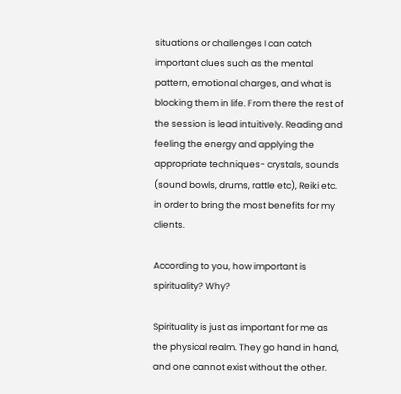situations or challenges I can catch important clues such as the mental pattern, emotional charges, and what is blocking them in life. From there the rest of the session is lead intuitively. Reading and feeling the energy and applying the appropriate techniques- crystals, sounds (sound bowls, drums, rattle etc), Reiki etc. in order to bring the most benefits for my clients.

According to you, how important is spirituality? Why?

Spirituality is just as important for me as the physical realm. They go hand in hand, and one cannot exist without the other.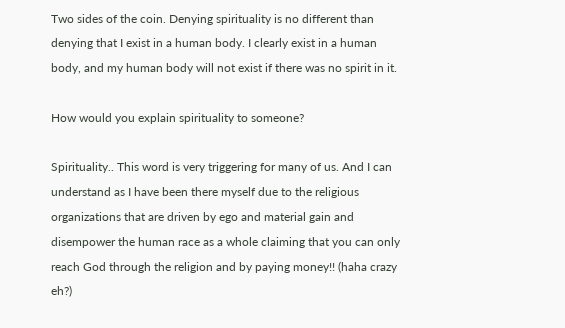Two sides of the coin. Denying spirituality is no different than denying that I exist in a human body. I clearly exist in a human body, and my human body will not exist if there was no spirit in it.

How would you explain spirituality to someone?

Spirituality.. This word is very triggering for many of us. And I can understand as I have been there myself due to the religious organizations that are driven by ego and material gain and disempower the human race as a whole claiming that you can only reach God through the religion and by paying money!! (haha crazy eh?)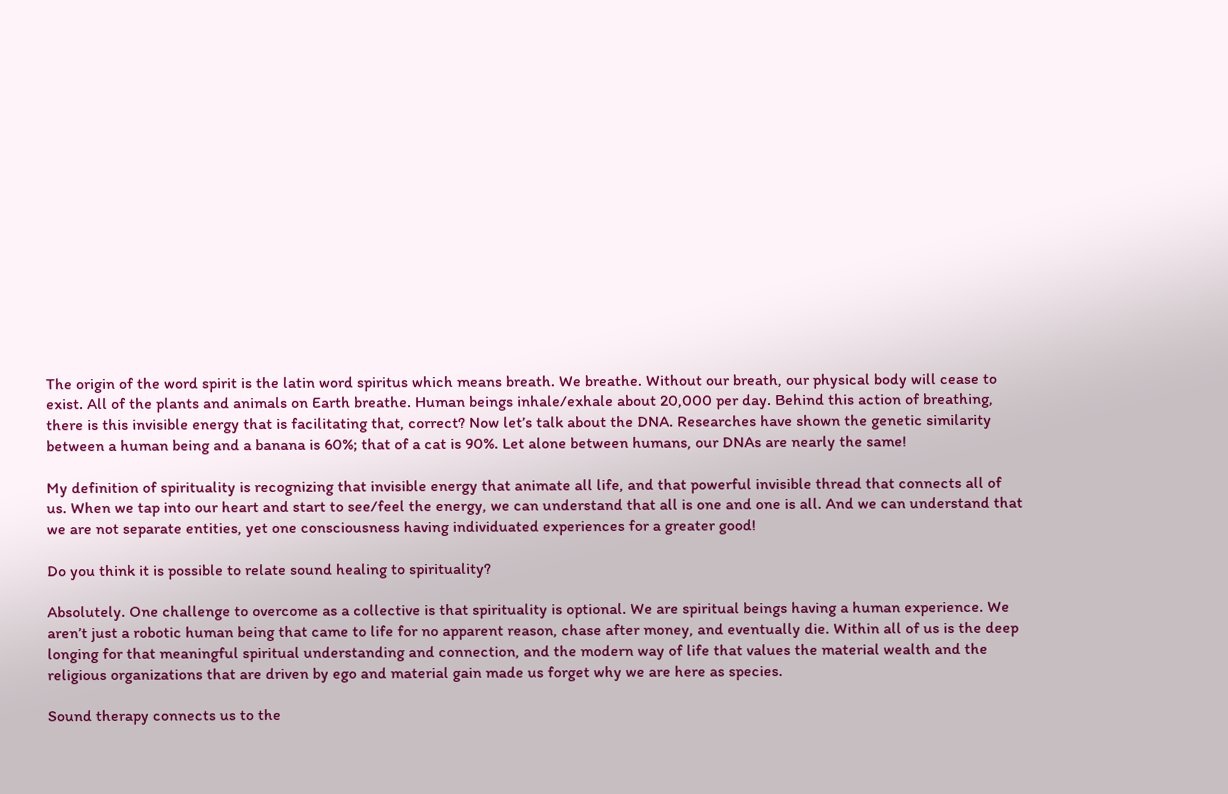The origin of the word spirit is the latin word spiritus which means breath. We breathe. Without our breath, our physical body will cease to exist. All of the plants and animals on Earth breathe. Human beings inhale/exhale about 20,000 per day. Behind this action of breathing, there is this invisible energy that is facilitating that, correct? Now let’s talk about the DNA. Researches have shown the genetic similarity between a human being and a banana is 60%; that of a cat is 90%. Let alone between humans, our DNAs are nearly the same!

My definition of spirituality is recognizing that invisible energy that animate all life, and that powerful invisible thread that connects all of us. When we tap into our heart and start to see/feel the energy, we can understand that all is one and one is all. And we can understand that we are not separate entities, yet one consciousness having individuated experiences for a greater good!

Do you think it is possible to relate sound healing to spirituality?

Absolutely. One challenge to overcome as a collective is that spirituality is optional. We are spiritual beings having a human experience. We aren’t just a robotic human being that came to life for no apparent reason, chase after money, and eventually die. Within all of us is the deep longing for that meaningful spiritual understanding and connection, and the modern way of life that values the material wealth and the religious organizations that are driven by ego and material gain made us forget why we are here as species.

Sound therapy connects us to the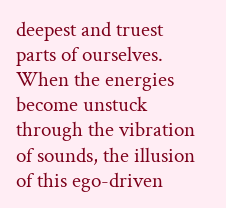deepest and truest parts of ourselves. When the energies become unstuck through the vibration of sounds, the illusion of this ego-driven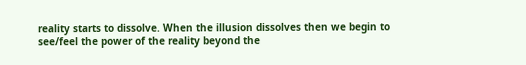reality starts to dissolve. When the illusion dissolves then we begin to see/feel the power of the reality beyond the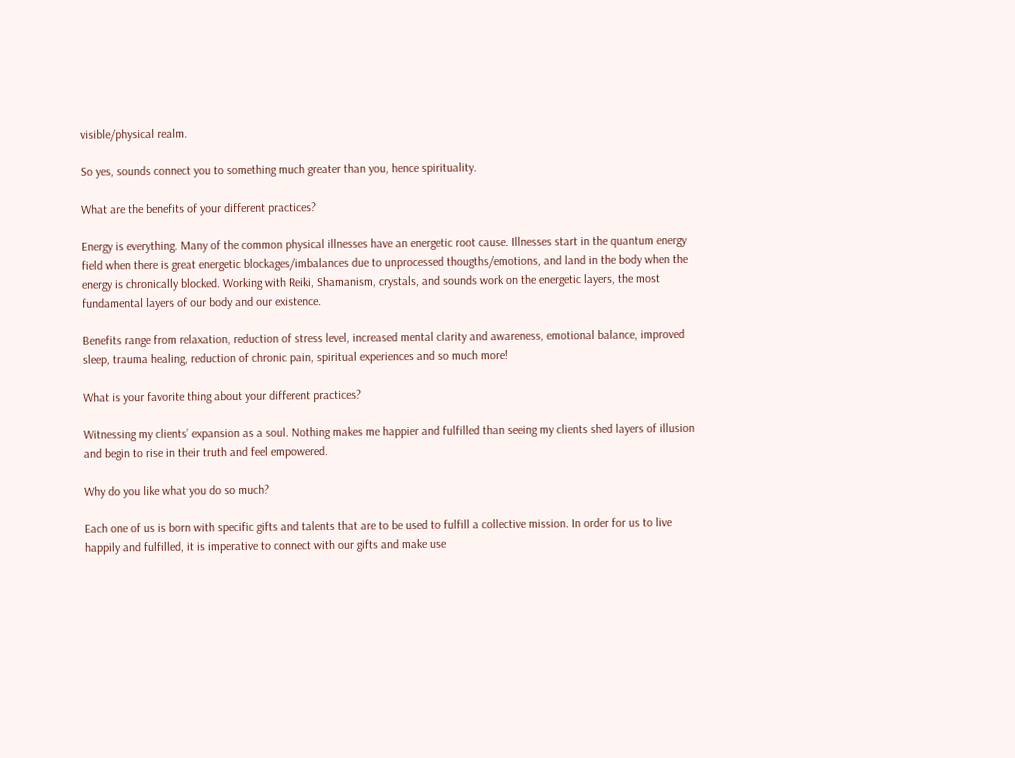visible/physical realm.

So yes, sounds connect you to something much greater than you, hence spirituality.

What are the benefits of your different practices?

Energy is everything. Many of the common physical illnesses have an energetic root cause. Illnesses start in the quantum energy field when there is great energetic blockages/imbalances due to unprocessed thougths/emotions, and land in the body when the energy is chronically blocked. Working with Reiki, Shamanism, crystals, and sounds work on the energetic layers, the most fundamental layers of our body and our existence.

Benefits range from relaxation, reduction of stress level, increased mental clarity and awareness, emotional balance, improved sleep, trauma healing, reduction of chronic pain, spiritual experiences and so much more!

What is your favorite thing about your different practices?

Witnessing my clients’ expansion as a soul. Nothing makes me happier and fulfilled than seeing my clients shed layers of illusion and begin to rise in their truth and feel empowered.

Why do you like what you do so much?

Each one of us is born with specific gifts and talents that are to be used to fulfill a collective mission. In order for us to live happily and fulfilled, it is imperative to connect with our gifts and make use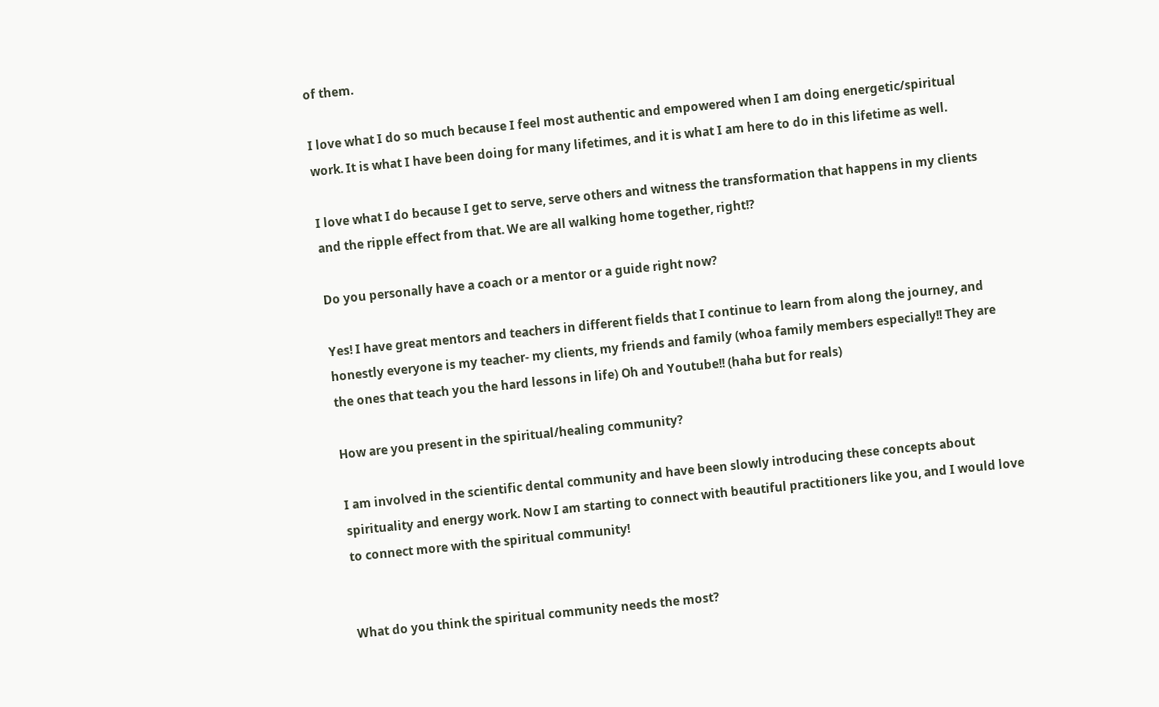of them.

I love what I do so much because I feel most authentic and empowered when I am doing energetic/spiritual work. It is what I have been doing for many lifetimes, and it is what I am here to do in this lifetime as well.

I love what I do because I get to serve, serve others and witness the transformation that happens in my clients and the ripple effect from that. We are all walking home together, right!?

Do you personally have a coach or a mentor or a guide right now?

Yes! I have great mentors and teachers in different fields that I continue to learn from along the journey, and honestly everyone is my teacher- my clients, my friends and family (whoa family members especially!! They are the ones that teach you the hard lessons in life) Oh and Youtube!! (haha but for reals)

How are you present in the spiritual/healing community?

I am involved in the scientific dental community and have been slowly introducing these concepts about spirituality and energy work. Now I am starting to connect with beautiful practitioners like you, and I would love to connect more with the spiritual community!


What do you think the spiritual community needs the most?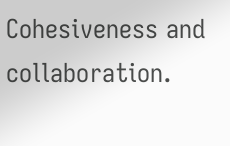Cohesiveness and collaboration.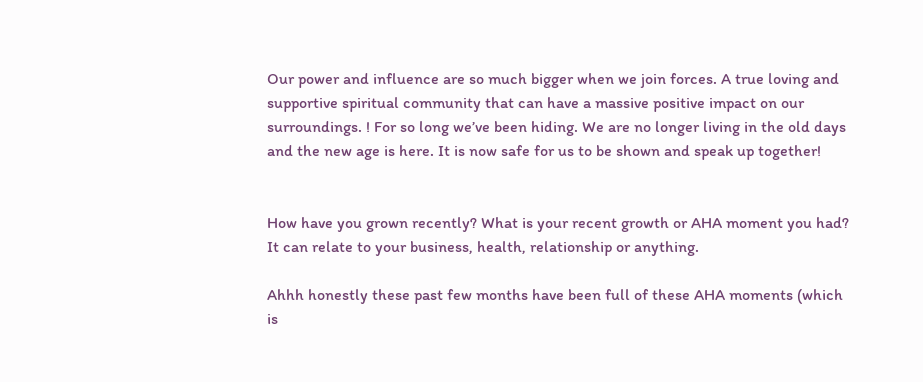Our power and influence are so much bigger when we join forces. A true loving and supportive spiritual community that can have a massive positive impact on our surroundings. ! For so long we’ve been hiding. We are no longer living in the old days and the new age is here. It is now safe for us to be shown and speak up together!


How have you grown recently? What is your recent growth or AHA moment you had? It can relate to your business, health, relationship or anything.

Ahhh honestly these past few months have been full of these AHA moments (which is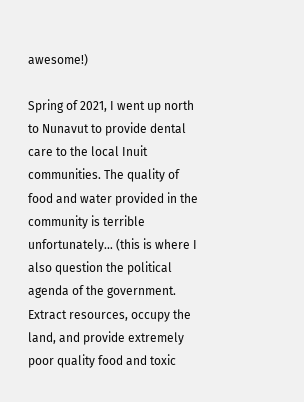awesome!)

Spring of 2021, I went up north to Nunavut to provide dental care to the local Inuit communities. The quality of food and water provided in the community is terrible unfortunately… (this is where I also question the political agenda of the government. Extract resources, occupy the land, and provide extremely poor quality food and toxic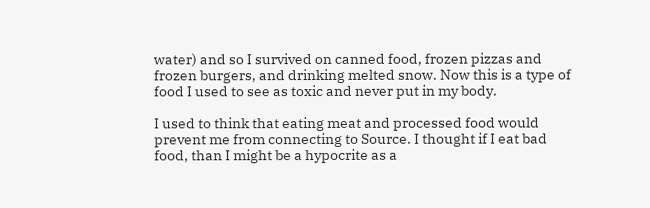water) and so I survived on canned food, frozen pizzas and frozen burgers, and drinking melted snow. Now this is a type of food I used to see as toxic and never put in my body.

I used to think that eating meat and processed food would prevent me from connecting to Source. I thought if I eat bad food, than I might be a hypocrite as a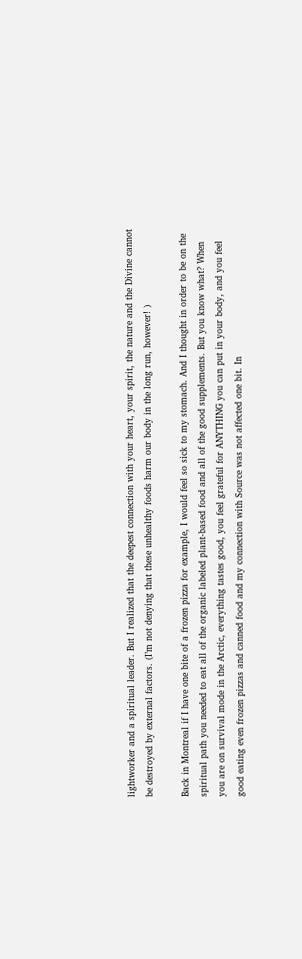lightworker and a spiritual leader. But I realized that the deepest connection with your heart, your spirit, the nature and the Divine cannot be destroyed by external factors. (I’m not denying that these unhealthy foods harm our body in the long run, however! )

Back in Montreal if I have one bite of a frozen pizza for example, I would feel so sick to my stomach. And I thought in order to be on the spiritual path you needed to eat all of the organic labeled plant-based food and all of the good supplements. But you know what? When you are on survival mode in the Arctic, everything tastes good, you feel grateful for ANYTHING you can put in your body, and you feel good eating even frozen pizzas and canned food and my connection with Source was not affected one bit. In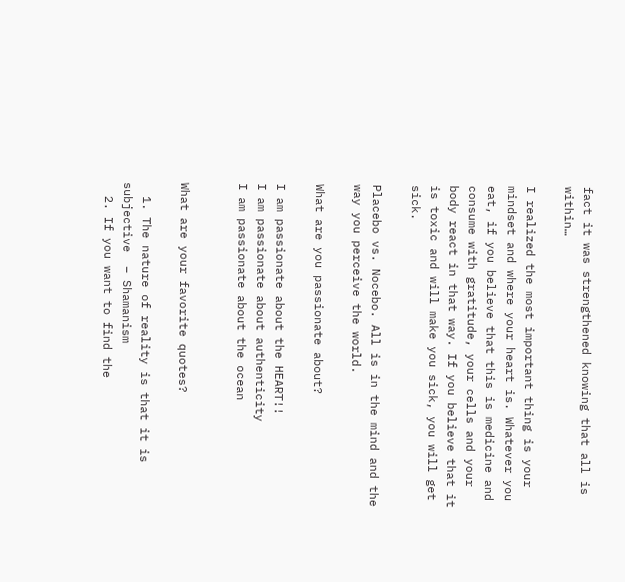fact it was strengthened knowing that all is within…

I realized the most important thing is your mindset and where your heart is. Whatever you eat, if you believe that this is medicine and consume with gratitude, your cells and your body react in that way. If you believe that it is toxic and will make you sick, you will get sick.

Placebo vs. Nocebo. All is in the mind and the way you perceive the world.

What are you passionate about?

I am passionate about the HEART!!
I am passionate about authenticity
I am passionate about the ocean


What are your favorite quotes?

  1. The nature of reality is that it is subjective  – Shamanism
  2. If you want to find the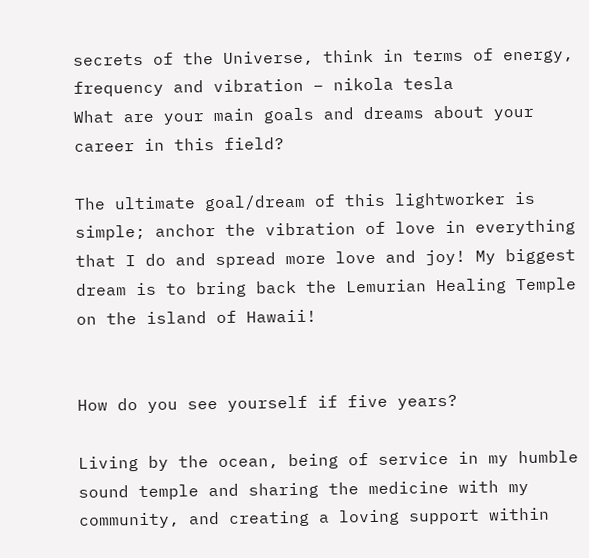secrets of the Universe, think in terms of energy, frequency and vibration – nikola tesla
What are your main goals and dreams about your career in this field?

The ultimate goal/dream of this lightworker is simple; anchor the vibration of love in everything that I do and spread more love and joy! My biggest dream is to bring back the Lemurian Healing Temple on the island of Hawaii!


How do you see yourself if five years?

Living by the ocean, being of service in my humble sound temple and sharing the medicine with my community, and creating a loving support within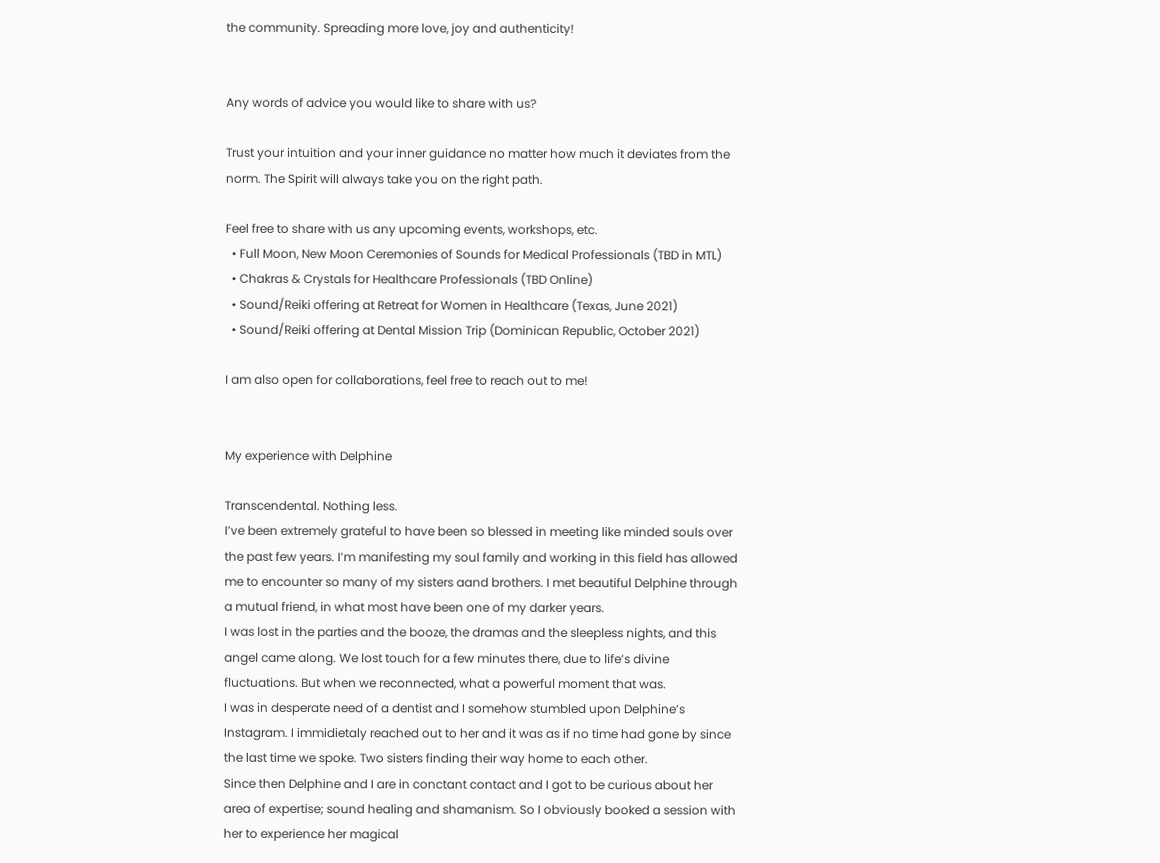the community. Spreading more love, joy and authenticity!


Any words of advice you would like to share with us?

Trust your intuition and your inner guidance no matter how much it deviates from the norm. The Spirit will always take you on the right path.

Feel free to share with us any upcoming events, workshops, etc.
  • Full Moon, New Moon Ceremonies of Sounds for Medical Professionals (TBD in MTL)
  • Chakras & Crystals for Healthcare Professionals (TBD Online)
  • Sound/Reiki offering at Retreat for Women in Healthcare (Texas, June 2021)
  • Sound/Reiki offering at Dental Mission Trip (Dominican Republic, October 2021)

I am also open for collaborations, feel free to reach out to me!


My experience with Delphine

Transcendental. Nothing less.
I’ve been extremely grateful to have been so blessed in meeting like minded souls over the past few years. I’m manifesting my soul family and working in this field has allowed me to encounter so many of my sisters aand brothers. I met beautiful Delphine through a mutual friend, in what most have been one of my darker years.
I was lost in the parties and the booze, the dramas and the sleepless nights, and this angel came along. We lost touch for a few minutes there, due to life’s divine fluctuations. But when we reconnected, what a powerful moment that was.
I was in desperate need of a dentist and I somehow stumbled upon Delphine’s Instagram. I immidietaly reached out to her and it was as if no time had gone by since the last time we spoke. Two sisters finding their way home to each other.
Since then Delphine and I are in conctant contact and I got to be curious about her area of expertise; sound healing and shamanism. So I obviously booked a session with her to experience her magical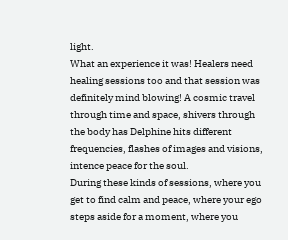light.
What an experience it was! Healers need healing sessions too and that session was definitely mind blowing! A cosmic travel through time and space, shivers through the body has Delphine hits different frequencies, flashes of images and visions, intence peace for the soul.
During these kinds of sessions, where you get to find calm and peace, where your ego steps aside for a moment, where you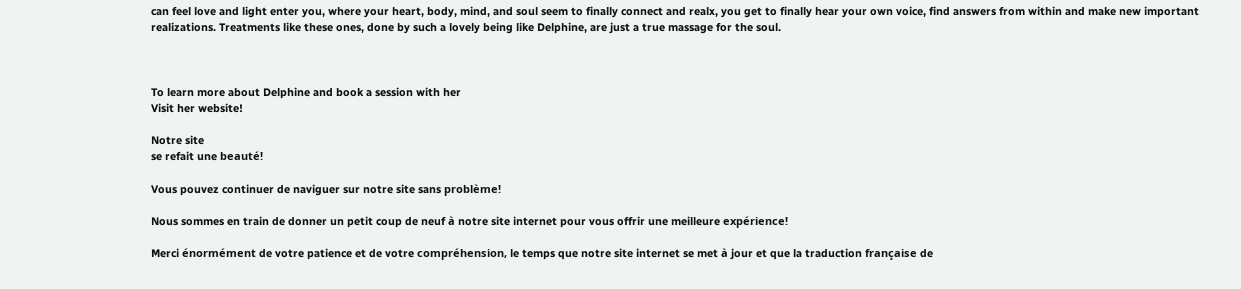can feel love and light enter you, where your heart, body, mind, and soul seem to finally connect and realx, you get to finally hear your own voice, find answers from within and make new important realizations. Treatments like these ones, done by such a lovely being like Delphine, are just a true massage for the soul.



To learn more about Delphine and book a session with her
Visit her website!

Notre site
se refait une beauté!

Vous pouvez continuer de naviguer sur notre site sans problème!

Nous sommes en train de donner un petit coup de neuf à notre site internet pour vous offrir une meilleure expérience!

Merci énormément de votre patience et de votre compréhension, le temps que notre site internet se met à jour et que la traduction française de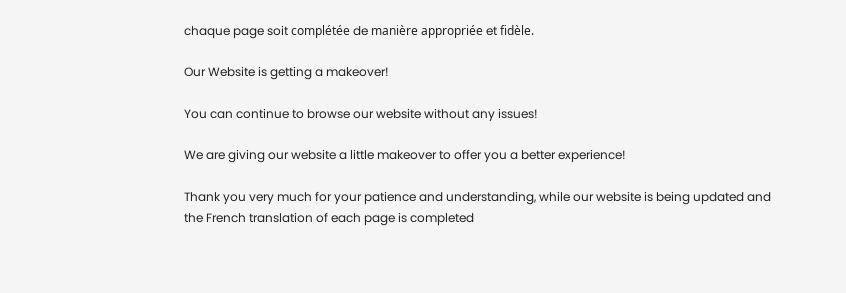chaque page soit complétée de manière appropriée et fidèle.

Our Website is getting a makeover!

You can continue to browse our website without any issues!

We are giving our website a little makeover to offer you a better experience!

Thank you very much for your patience and understanding, while our website is being updated and the French translation of each page is completed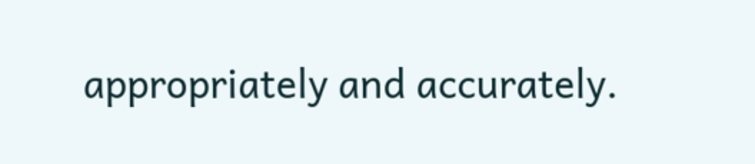appropriately and accurately.